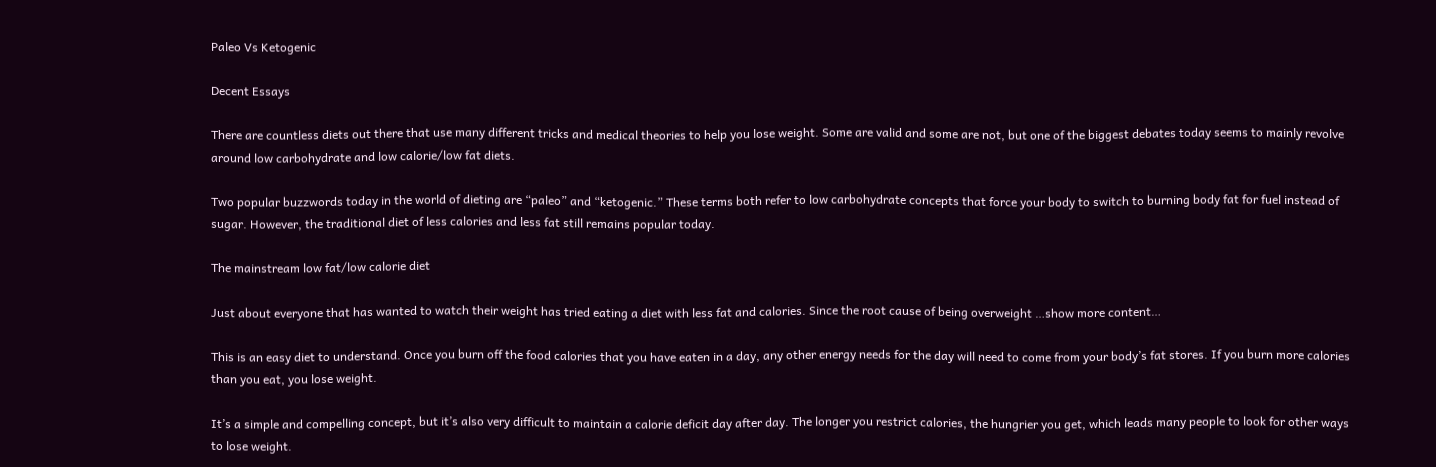Paleo Vs Ketogenic

Decent Essays

There are countless diets out there that use many different tricks and medical theories to help you lose weight. Some are valid and some are not, but one of the biggest debates today seems to mainly revolve around low carbohydrate and low calorie/low fat diets.

Two popular buzzwords today in the world of dieting are “paleo” and “ketogenic.” These terms both refer to low carbohydrate concepts that force your body to switch to burning body fat for fuel instead of sugar. However, the traditional diet of less calories and less fat still remains popular today.

The mainstream low fat/low calorie diet

Just about everyone that has wanted to watch their weight has tried eating a diet with less fat and calories. Since the root cause of being overweight …show more content…

This is an easy diet to understand. Once you burn off the food calories that you have eaten in a day, any other energy needs for the day will need to come from your body’s fat stores. If you burn more calories than you eat, you lose weight.

It’s a simple and compelling concept, but it’s also very difficult to maintain a calorie deficit day after day. The longer you restrict calories, the hungrier you get, which leads many people to look for other ways to lose weight.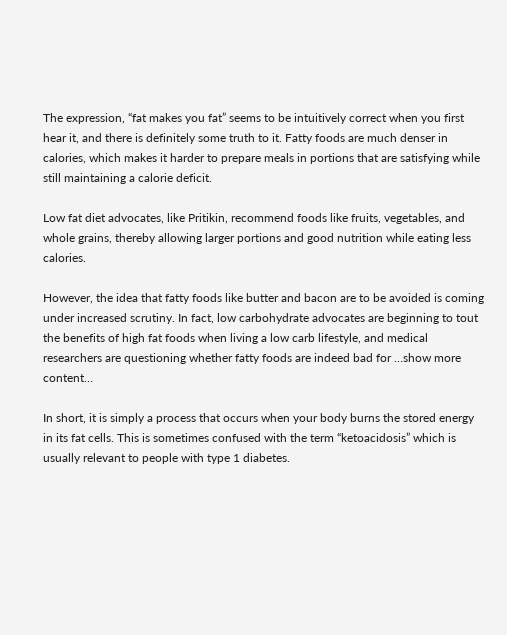The expression, “fat makes you fat” seems to be intuitively correct when you first hear it, and there is definitely some truth to it. Fatty foods are much denser in calories, which makes it harder to prepare meals in portions that are satisfying while still maintaining a calorie deficit.

Low fat diet advocates, like Pritikin, recommend foods like fruits, vegetables, and whole grains, thereby allowing larger portions and good nutrition while eating less calories.

However, the idea that fatty foods like butter and bacon are to be avoided is coming under increased scrutiny. In fact, low carbohydrate advocates are beginning to tout the benefits of high fat foods when living a low carb lifestyle, and medical researchers are questioning whether fatty foods are indeed bad for …show more content…

In short, it is simply a process that occurs when your body burns the stored energy in its fat cells. This is sometimes confused with the term “ketoacidosis” which is usually relevant to people with type 1 diabetes.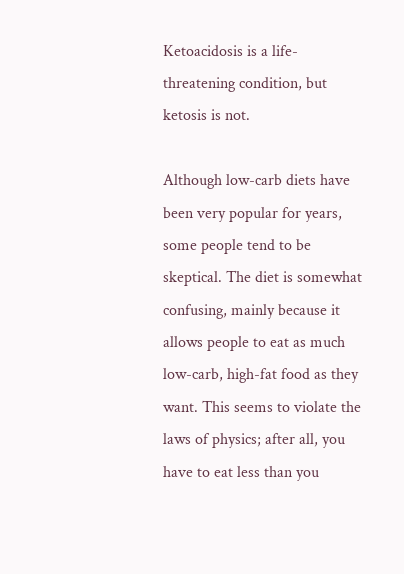Ketoacidosis is a life-threatening condition, but ketosis is not.

Although low-carb diets have been very popular for years, some people tend to be skeptical. The diet is somewhat confusing, mainly because it allows people to eat as much low-carb, high-fat food as they want. This seems to violate the laws of physics; after all, you have to eat less than you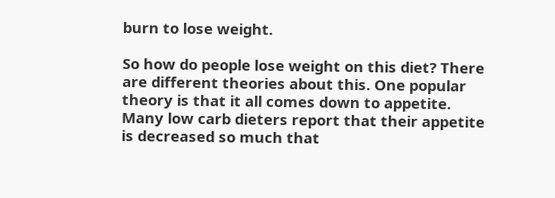burn to lose weight.

So how do people lose weight on this diet? There are different theories about this. One popular theory is that it all comes down to appetite. Many low carb dieters report that their appetite is decreased so much that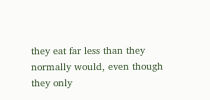they eat far less than they normally would, even though they only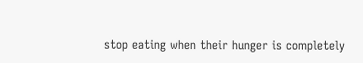stop eating when their hunger is completely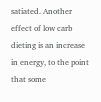satiated. Another effect of low carb dieting is an increase in energy, to the point that some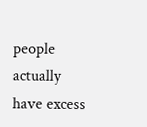people actually have excess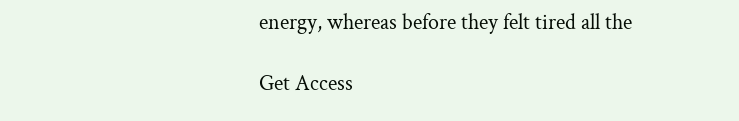energy, whereas before they felt tired all the

Get Access